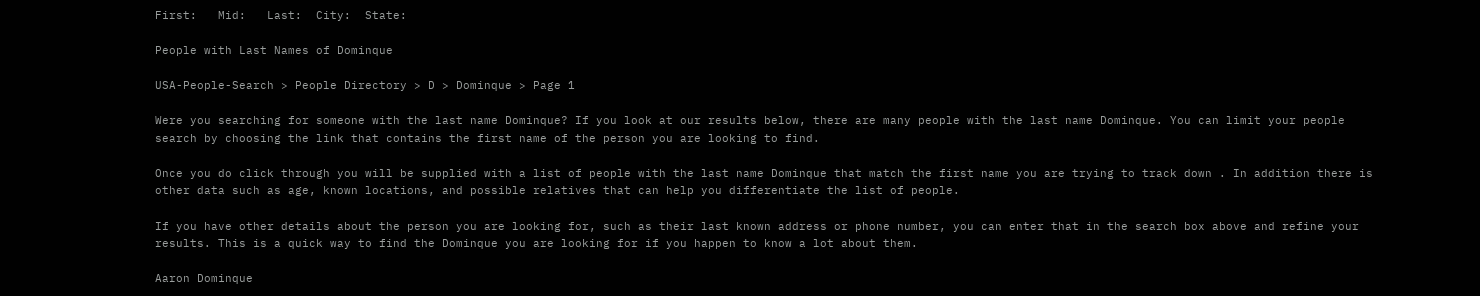First:   Mid:   Last:  City:  State:

People with Last Names of Dominque

USA-People-Search > People Directory > D > Dominque > Page 1

Were you searching for someone with the last name Dominque? If you look at our results below, there are many people with the last name Dominque. You can limit your people search by choosing the link that contains the first name of the person you are looking to find.

Once you do click through you will be supplied with a list of people with the last name Dominque that match the first name you are trying to track down . In addition there is other data such as age, known locations, and possible relatives that can help you differentiate the list of people.

If you have other details about the person you are looking for, such as their last known address or phone number, you can enter that in the search box above and refine your results. This is a quick way to find the Dominque you are looking for if you happen to know a lot about them.

Aaron Dominque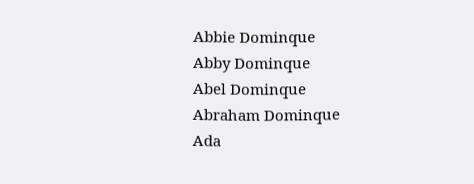Abbie Dominque
Abby Dominque
Abel Dominque
Abraham Dominque
Ada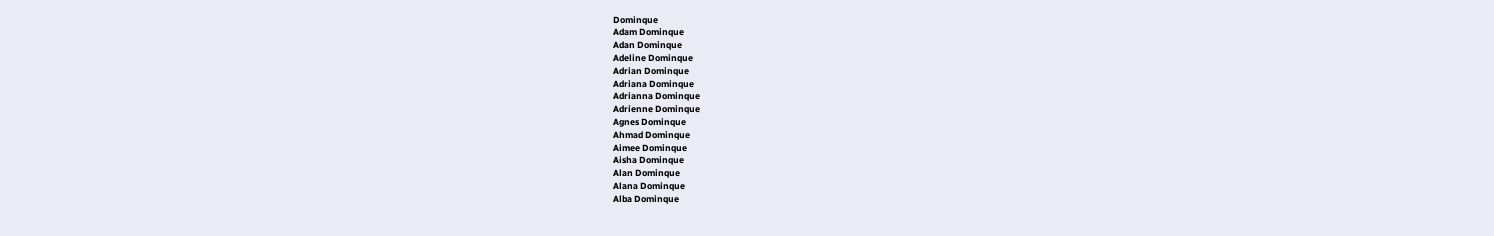Dominque
Adam Dominque
Adan Dominque
Adeline Dominque
Adrian Dominque
Adriana Dominque
Adrianna Dominque
Adrienne Dominque
Agnes Dominque
Ahmad Dominque
Aimee Dominque
Aisha Dominque
Alan Dominque
Alana Dominque
Alba Dominque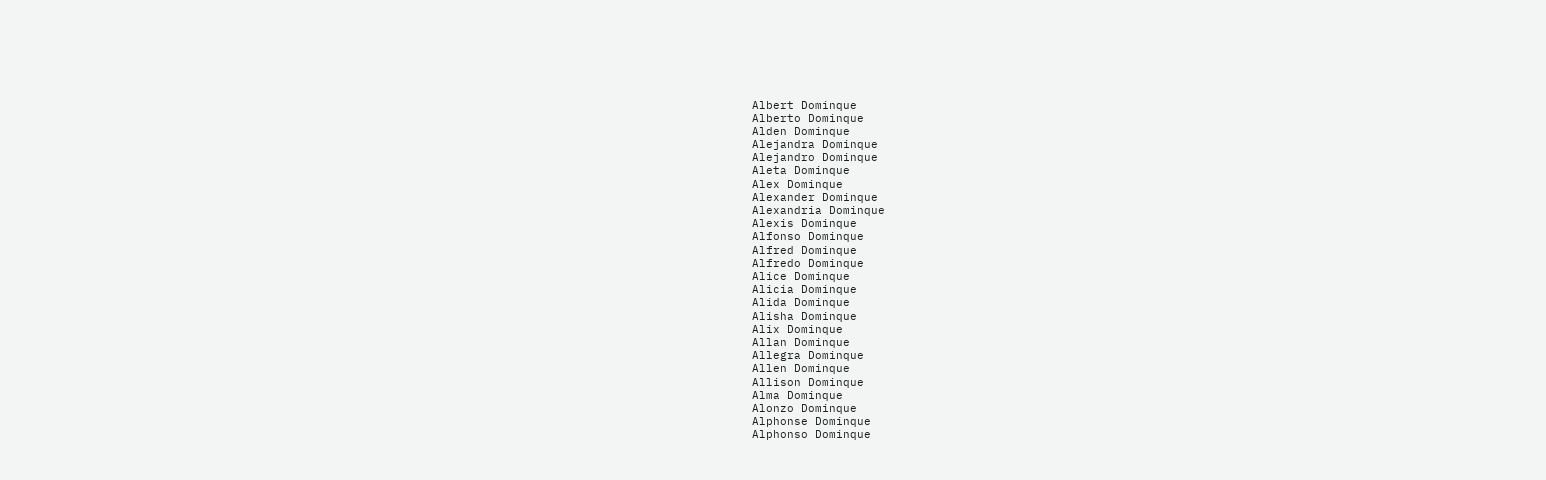Albert Dominque
Alberto Dominque
Alden Dominque
Alejandra Dominque
Alejandro Dominque
Aleta Dominque
Alex Dominque
Alexander Dominque
Alexandria Dominque
Alexis Dominque
Alfonso Dominque
Alfred Dominque
Alfredo Dominque
Alice Dominque
Alicia Dominque
Alida Dominque
Alisha Dominque
Alix Dominque
Allan Dominque
Allegra Dominque
Allen Dominque
Allison Dominque
Alma Dominque
Alonzo Dominque
Alphonse Dominque
Alphonso Dominque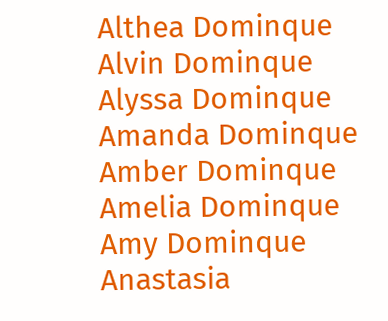Althea Dominque
Alvin Dominque
Alyssa Dominque
Amanda Dominque
Amber Dominque
Amelia Dominque
Amy Dominque
Anastasia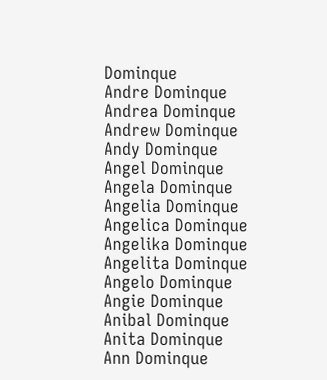Dominque
Andre Dominque
Andrea Dominque
Andrew Dominque
Andy Dominque
Angel Dominque
Angela Dominque
Angelia Dominque
Angelica Dominque
Angelika Dominque
Angelita Dominque
Angelo Dominque
Angie Dominque
Anibal Dominque
Anita Dominque
Ann Dominque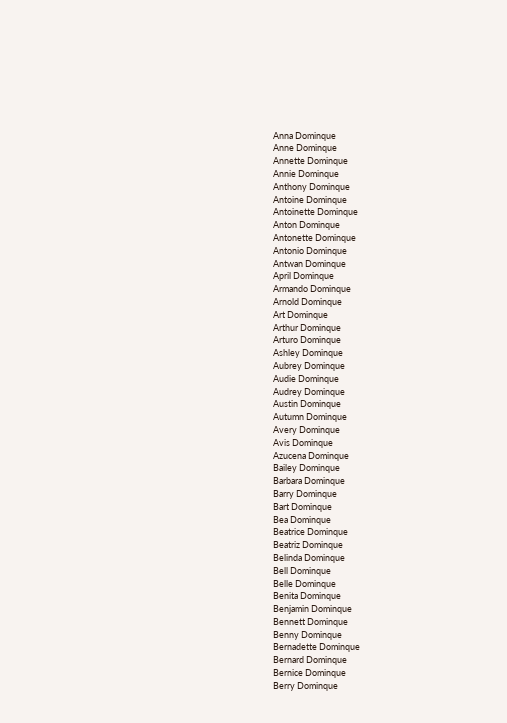Anna Dominque
Anne Dominque
Annette Dominque
Annie Dominque
Anthony Dominque
Antoine Dominque
Antoinette Dominque
Anton Dominque
Antonette Dominque
Antonio Dominque
Antwan Dominque
April Dominque
Armando Dominque
Arnold Dominque
Art Dominque
Arthur Dominque
Arturo Dominque
Ashley Dominque
Aubrey Dominque
Audie Dominque
Audrey Dominque
Austin Dominque
Autumn Dominque
Avery Dominque
Avis Dominque
Azucena Dominque
Bailey Dominque
Barbara Dominque
Barry Dominque
Bart Dominque
Bea Dominque
Beatrice Dominque
Beatriz Dominque
Belinda Dominque
Bell Dominque
Belle Dominque
Benita Dominque
Benjamin Dominque
Bennett Dominque
Benny Dominque
Bernadette Dominque
Bernard Dominque
Bernice Dominque
Berry Dominque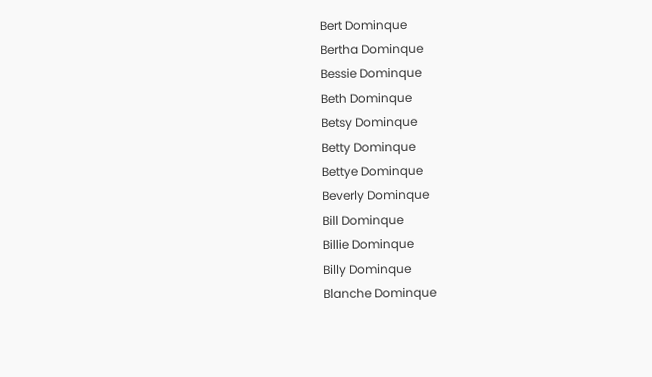Bert Dominque
Bertha Dominque
Bessie Dominque
Beth Dominque
Betsy Dominque
Betty Dominque
Bettye Dominque
Beverly Dominque
Bill Dominque
Billie Dominque
Billy Dominque
Blanche Dominque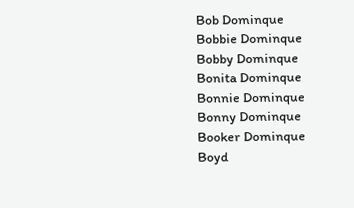Bob Dominque
Bobbie Dominque
Bobby Dominque
Bonita Dominque
Bonnie Dominque
Bonny Dominque
Booker Dominque
Boyd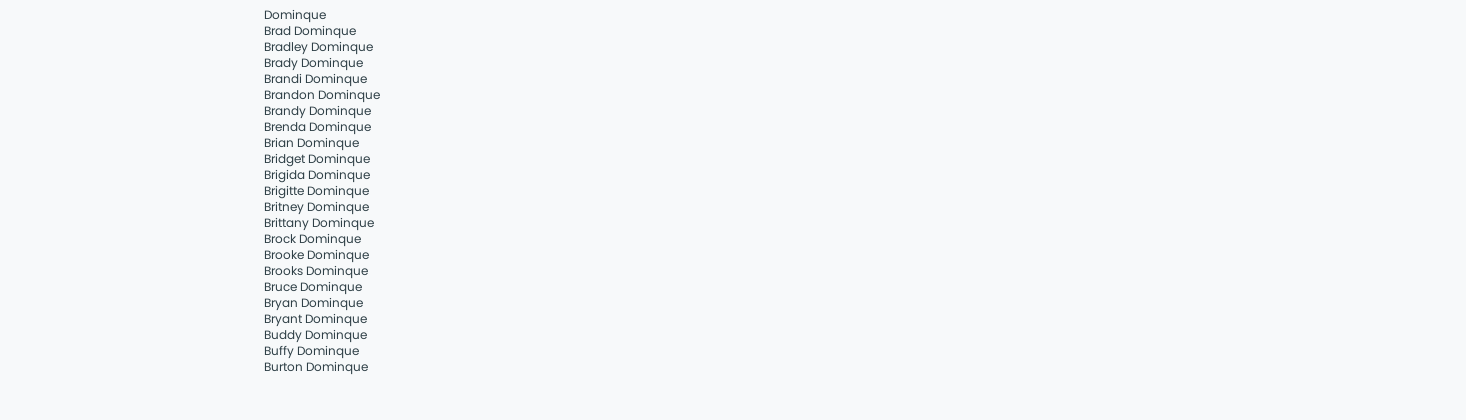Dominque
Brad Dominque
Bradley Dominque
Brady Dominque
Brandi Dominque
Brandon Dominque
Brandy Dominque
Brenda Dominque
Brian Dominque
Bridget Dominque
Brigida Dominque
Brigitte Dominque
Britney Dominque
Brittany Dominque
Brock Dominque
Brooke Dominque
Brooks Dominque
Bruce Dominque
Bryan Dominque
Bryant Dominque
Buddy Dominque
Buffy Dominque
Burton Dominque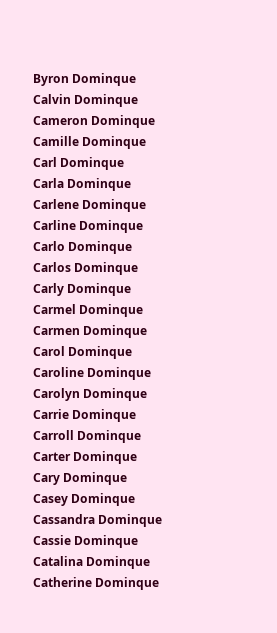Byron Dominque
Calvin Dominque
Cameron Dominque
Camille Dominque
Carl Dominque
Carla Dominque
Carlene Dominque
Carline Dominque
Carlo Dominque
Carlos Dominque
Carly Dominque
Carmel Dominque
Carmen Dominque
Carol Dominque
Caroline Dominque
Carolyn Dominque
Carrie Dominque
Carroll Dominque
Carter Dominque
Cary Dominque
Casey Dominque
Cassandra Dominque
Cassie Dominque
Catalina Dominque
Catherine Dominque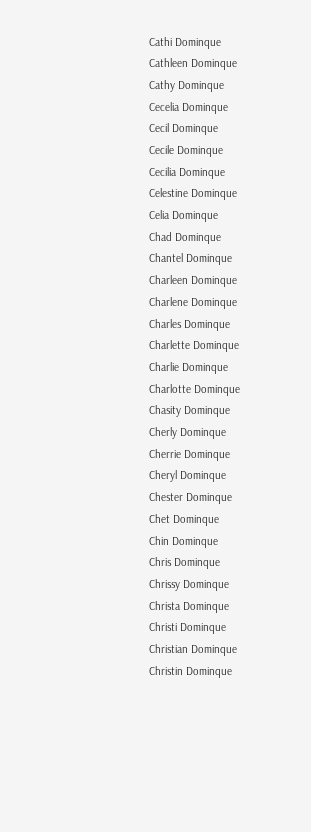Cathi Dominque
Cathleen Dominque
Cathy Dominque
Cecelia Dominque
Cecil Dominque
Cecile Dominque
Cecilia Dominque
Celestine Dominque
Celia Dominque
Chad Dominque
Chantel Dominque
Charleen Dominque
Charlene Dominque
Charles Dominque
Charlette Dominque
Charlie Dominque
Charlotte Dominque
Chasity Dominque
Cherly Dominque
Cherrie Dominque
Cheryl Dominque
Chester Dominque
Chet Dominque
Chin Dominque
Chris Dominque
Chrissy Dominque
Christa Dominque
Christi Dominque
Christian Dominque
Christin Dominque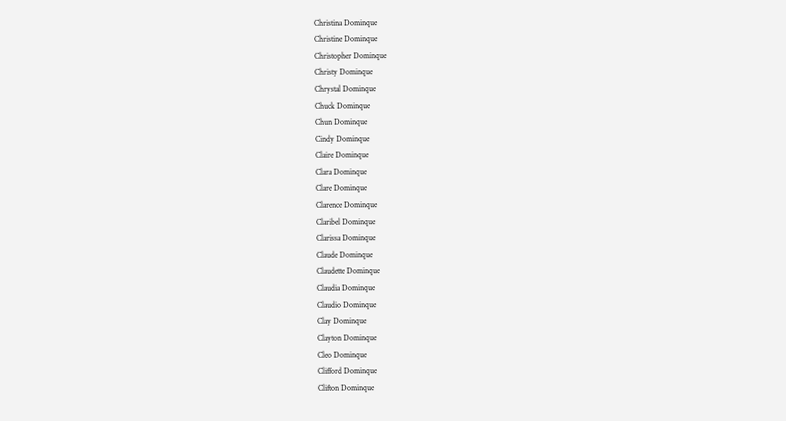Christina Dominque
Christine Dominque
Christopher Dominque
Christy Dominque
Chrystal Dominque
Chuck Dominque
Chun Dominque
Cindy Dominque
Claire Dominque
Clara Dominque
Clare Dominque
Clarence Dominque
Claribel Dominque
Clarissa Dominque
Claude Dominque
Claudette Dominque
Claudia Dominque
Claudio Dominque
Clay Dominque
Clayton Dominque
Cleo Dominque
Clifford Dominque
Clifton Dominque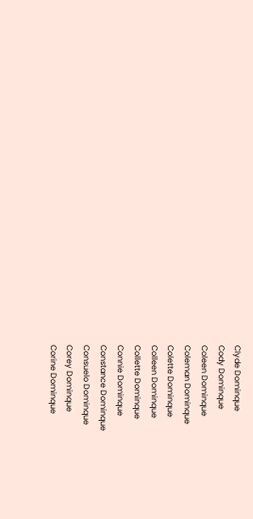Clyde Dominque
Cody Dominque
Coleen Dominque
Coleman Dominque
Colette Dominque
Colleen Dominque
Collette Dominque
Connie Dominque
Constance Dominque
Consuelo Dominque
Corey Dominque
Corine Dominque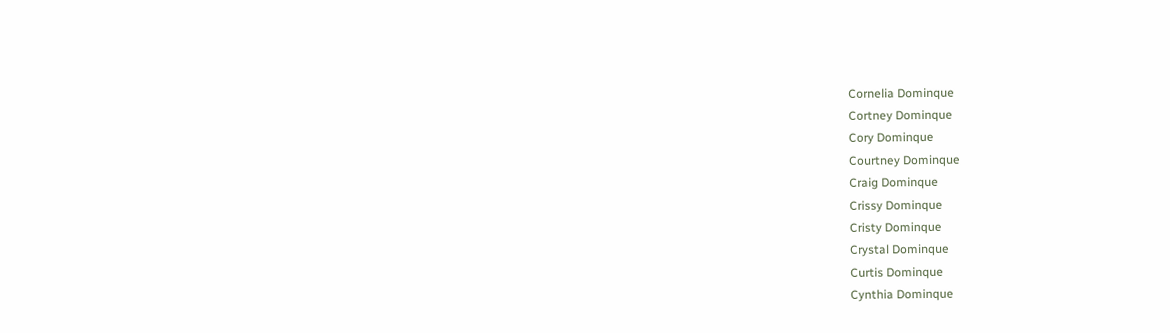Cornelia Dominque
Cortney Dominque
Cory Dominque
Courtney Dominque
Craig Dominque
Crissy Dominque
Cristy Dominque
Crystal Dominque
Curtis Dominque
Cynthia Dominque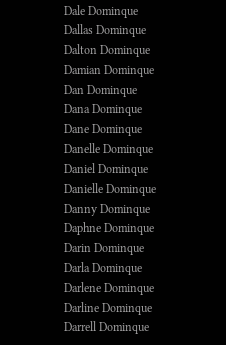Dale Dominque
Dallas Dominque
Dalton Dominque
Damian Dominque
Dan Dominque
Dana Dominque
Dane Dominque
Danelle Dominque
Daniel Dominque
Danielle Dominque
Danny Dominque
Daphne Dominque
Darin Dominque
Darla Dominque
Darlene Dominque
Darline Dominque
Darrell Dominque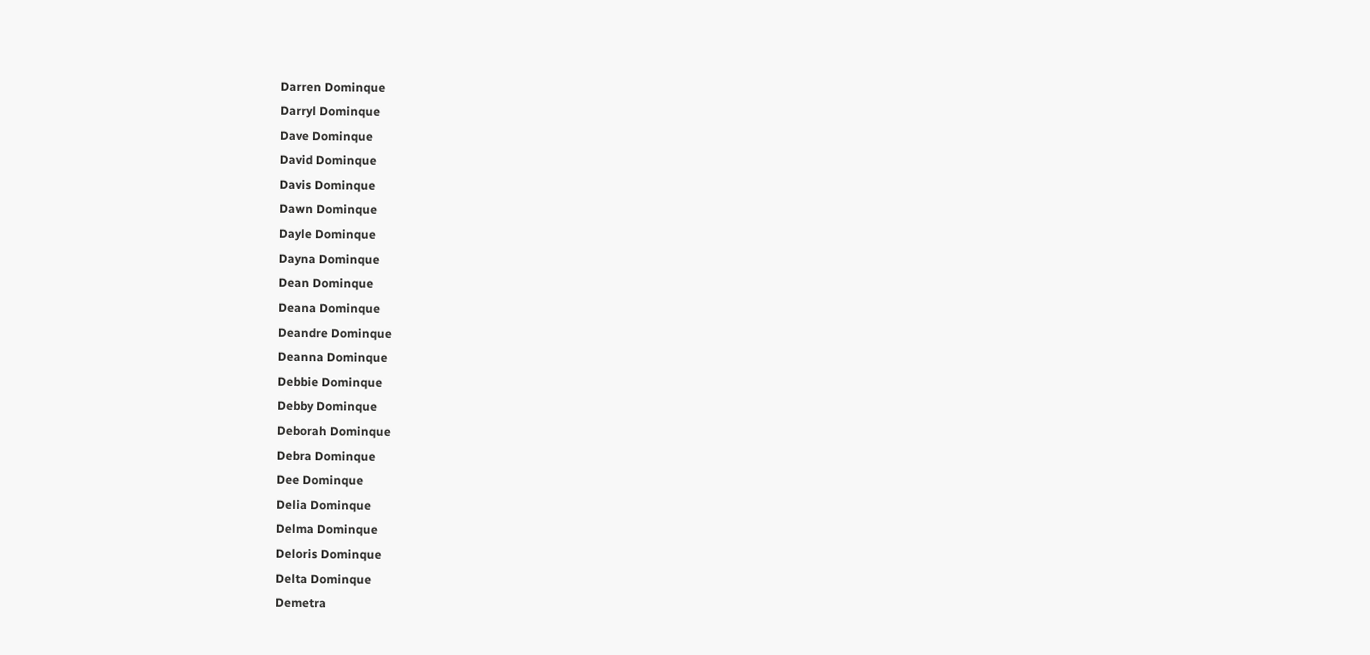Darren Dominque
Darryl Dominque
Dave Dominque
David Dominque
Davis Dominque
Dawn Dominque
Dayle Dominque
Dayna Dominque
Dean Dominque
Deana Dominque
Deandre Dominque
Deanna Dominque
Debbie Dominque
Debby Dominque
Deborah Dominque
Debra Dominque
Dee Dominque
Delia Dominque
Delma Dominque
Deloris Dominque
Delta Dominque
Demetra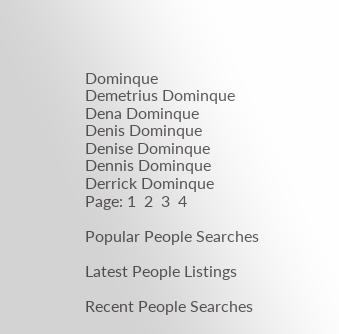Dominque
Demetrius Dominque
Dena Dominque
Denis Dominque
Denise Dominque
Dennis Dominque
Derrick Dominque
Page: 1  2  3  4

Popular People Searches

Latest People Listings

Recent People Searches